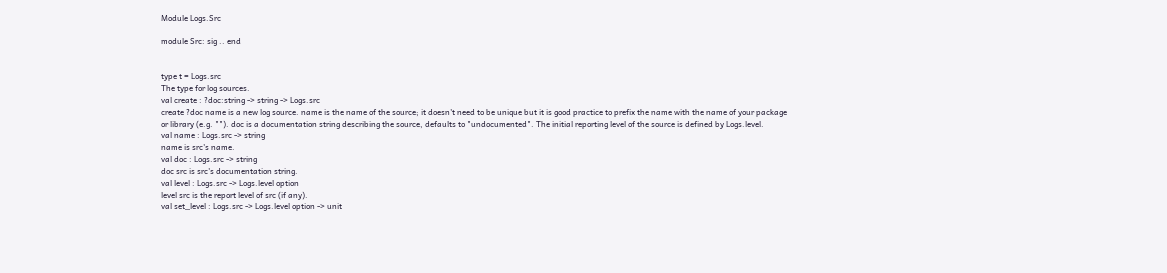Module Logs.Src

module Src: sig .. end


type t = Logs.src
The type for log sources.
val create : ?doc:string -> string -> Logs.src
create ?doc name is a new log source. name is the name of the source; it doesn't need to be unique but it is good practice to prefix the name with the name of your package or library (e.g. ""). doc is a documentation string describing the source, defaults to "undocumented". The initial reporting level of the source is defined by Logs.level.
val name : Logs.src -> string
name is src's name.
val doc : Logs.src -> string
doc src is src's documentation string.
val level : Logs.src -> Logs.level option
level src is the report level of src (if any).
val set_level : Logs.src -> Logs.level option -> unit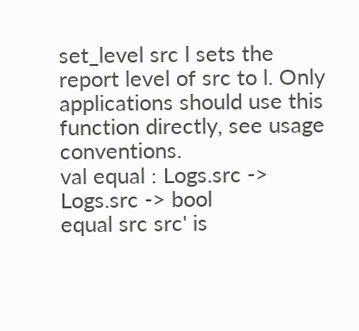set_level src l sets the report level of src to l. Only applications should use this function directly, see usage conventions.
val equal : Logs.src -> Logs.src -> bool
equal src src' is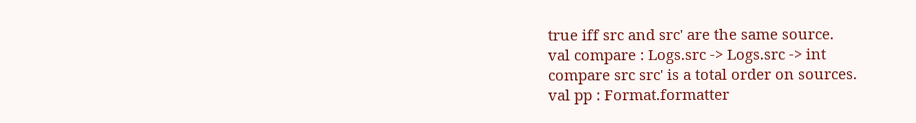true iff src and src' are the same source.
val compare : Logs.src -> Logs.src -> int
compare src src' is a total order on sources.
val pp : Format.formatter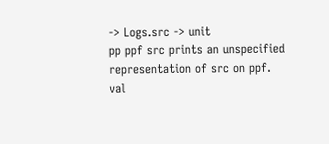-> Logs.src -> unit
pp ppf src prints an unspecified representation of src on ppf.
val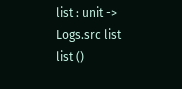list : unit -> Logs.src list
list ()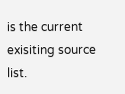is the current exisiting source list.